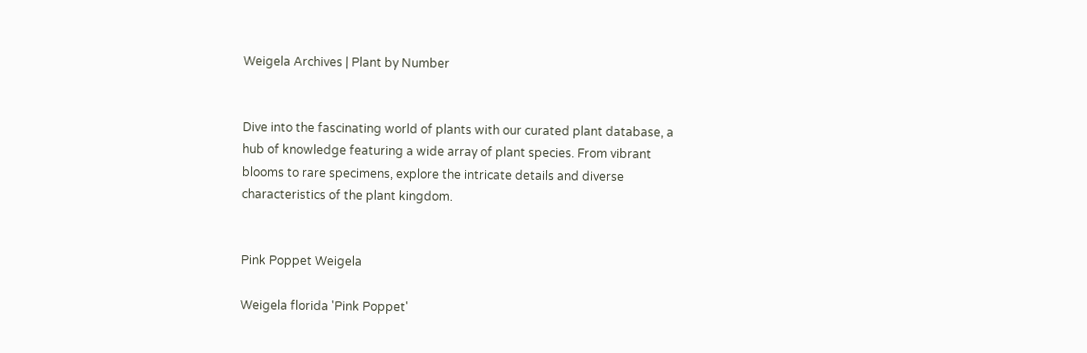Weigela Archives | Plant by Number


Dive into the fascinating world of plants with our curated plant database, a hub of knowledge featuring a wide array of plant species. From vibrant blooms to rare specimens, explore the intricate details and diverse characteristics of the plant kingdom.


Pink Poppet Weigela

Weigela florida 'Pink Poppet'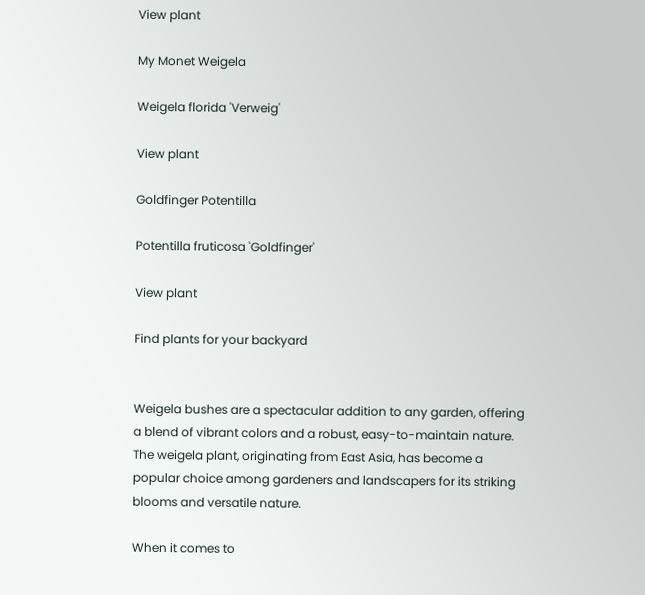View plant

My Monet Weigela

Weigela florida 'Verweig'

View plant

Goldfinger Potentilla

Potentilla fruticosa 'Goldfinger'

View plant

Find plants for your backyard


Weigela bushes are a spectacular addition to any garden, offering a blend of vibrant colors and a robust, easy-to-maintain nature. The weigela plant, originating from East Asia, has become a popular choice among gardeners and landscapers for its striking blooms and versatile nature.

When it comes to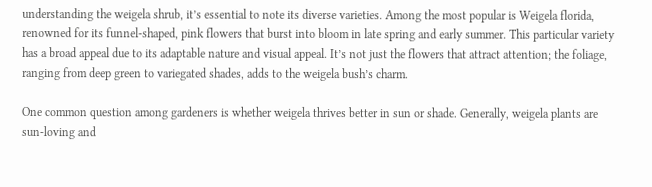understanding the weigela shrub, it’s essential to note its diverse varieties. Among the most popular is Weigela florida, renowned for its funnel-shaped, pink flowers that burst into bloom in late spring and early summer. This particular variety has a broad appeal due to its adaptable nature and visual appeal. It’s not just the flowers that attract attention; the foliage, ranging from deep green to variegated shades, adds to the weigela bush’s charm.

One common question among gardeners is whether weigela thrives better in sun or shade. Generally, weigela plants are sun-loving and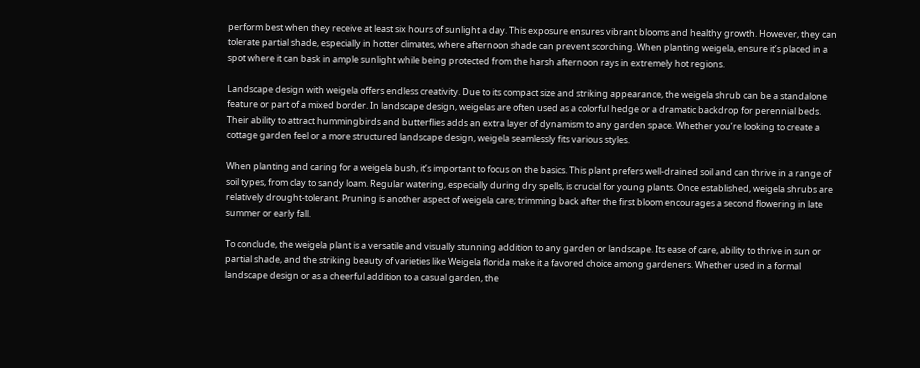perform best when they receive at least six hours of sunlight a day. This exposure ensures vibrant blooms and healthy growth. However, they can tolerate partial shade, especially in hotter climates, where afternoon shade can prevent scorching. When planting weigela, ensure it’s placed in a spot where it can bask in ample sunlight while being protected from the harsh afternoon rays in extremely hot regions.

Landscape design with weigela offers endless creativity. Due to its compact size and striking appearance, the weigela shrub can be a standalone feature or part of a mixed border. In landscape design, weigelas are often used as a colorful hedge or a dramatic backdrop for perennial beds. Their ability to attract hummingbirds and butterflies adds an extra layer of dynamism to any garden space. Whether you’re looking to create a cottage garden feel or a more structured landscape design, weigela seamlessly fits various styles.

When planting and caring for a weigela bush, it’s important to focus on the basics. This plant prefers well-drained soil and can thrive in a range of soil types, from clay to sandy loam. Regular watering, especially during dry spells, is crucial for young plants. Once established, weigela shrubs are relatively drought-tolerant. Pruning is another aspect of weigela care; trimming back after the first bloom encourages a second flowering in late summer or early fall.

To conclude, the weigela plant is a versatile and visually stunning addition to any garden or landscape. Its ease of care, ability to thrive in sun or partial shade, and the striking beauty of varieties like Weigela florida make it a favored choice among gardeners. Whether used in a formal landscape design or as a cheerful addition to a casual garden, the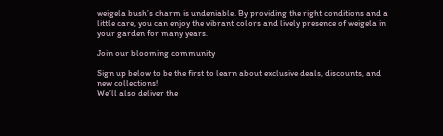weigela bush’s charm is undeniable. By providing the right conditions and a little care, you can enjoy the vibrant colors and lively presence of weigela in your garden for many years.

Join our blooming community

Sign up below to be the first to learn about exclusive deals, discounts, and new collections!
We’ll also deliver the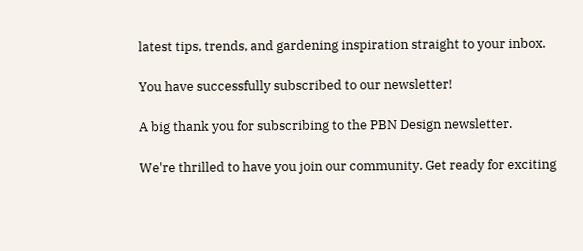latest tips, trends, and gardening inspiration straight to your inbox.

You have successfully subscribed to our newsletter!

A big thank you for subscribing to the PBN Design newsletter.

We're thrilled to have you join our community. Get ready for exciting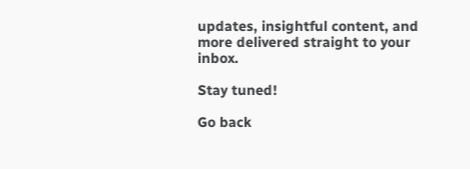updates, insightful content, and more delivered straight to your inbox.

Stay tuned!

Go back